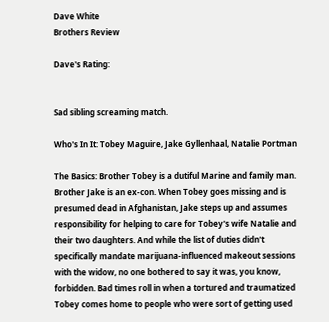Dave White
Brothers Review

Dave's Rating:


Sad sibling screaming match.

Who's In It: Tobey Maguire, Jake Gyllenhaal, Natalie Portman

The Basics: Brother Tobey is a dutiful Marine and family man. Brother Jake is an ex-con. When Tobey goes missing and is presumed dead in Afghanistan, Jake steps up and assumes responsibility for helping to care for Tobey's wife Natalie and their two daughters. And while the list of duties didn't specifically mandate marijuana-influenced makeout sessions with the widow, no one bothered to say it was, you know, forbidden. Bad times roll in when a tortured and traumatized Tobey comes home to people who were sort of getting used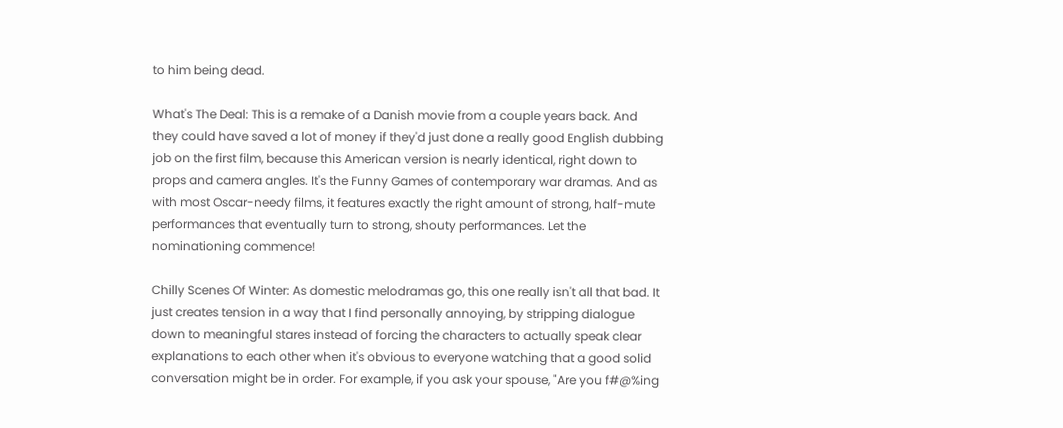to him being dead.

What's The Deal: This is a remake of a Danish movie from a couple years back. And they could have saved a lot of money if they'd just done a really good English dubbing job on the first film, because this American version is nearly identical, right down to props and camera angles. It's the Funny Games of contemporary war dramas. And as with most Oscar-needy films, it features exactly the right amount of strong, half-mute performances that eventually turn to strong, shouty performances. Let the nominationing commence!

Chilly Scenes Of Winter: As domestic melodramas go, this one really isn't all that bad. It just creates tension in a way that I find personally annoying, by stripping dialogue down to meaningful stares instead of forcing the characters to actually speak clear explanations to each other when it's obvious to everyone watching that a good solid conversation might be in order. For example, if you ask your spouse, "Are you f#@%ing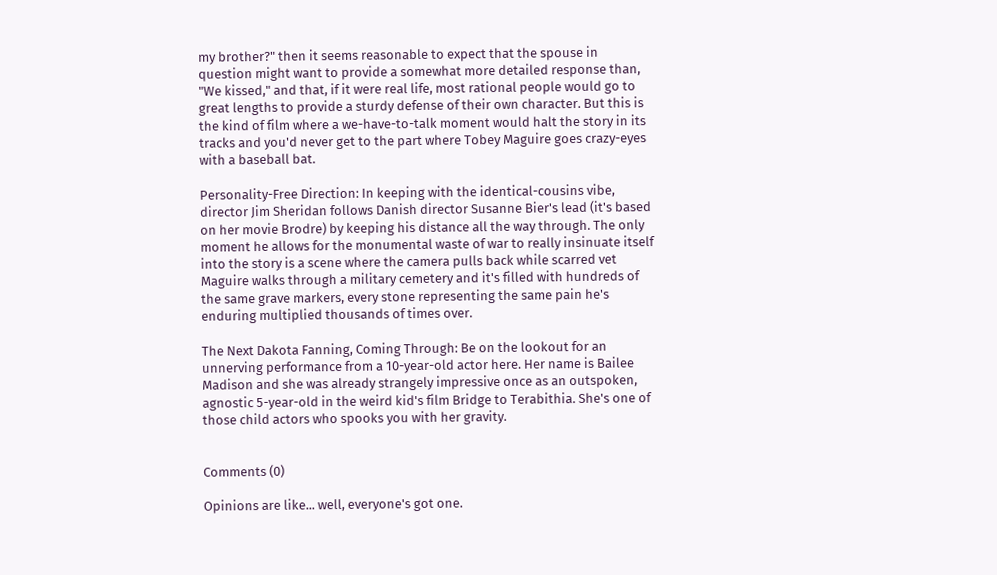my brother?" then it seems reasonable to expect that the spouse in question might want to provide a somewhat more detailed response than, "We kissed," and that, if it were real life, most rational people would go to great lengths to provide a sturdy defense of their own character. But this is the kind of film where a we-have-to-talk moment would halt the story in its tracks and you'd never get to the part where Tobey Maguire goes crazy-eyes with a baseball bat.

Personality-Free Direction: In keeping with the identical-cousins vibe, director Jim Sheridan follows Danish director Susanne Bier's lead (it's based on her movie Brodre) by keeping his distance all the way through. The only moment he allows for the monumental waste of war to really insinuate itself into the story is a scene where the camera pulls back while scarred vet Maguire walks through a military cemetery and it's filled with hundreds of the same grave markers, every stone representing the same pain he's enduring multiplied thousands of times over.

The Next Dakota Fanning, Coming Through: Be on the lookout for an unnerving performance from a 10-year-old actor here. Her name is Bailee Madison and she was already strangely impressive once as an outspoken, agnostic 5-year-old in the weird kid's film Bridge to Terabithia. She's one of those child actors who spooks you with her gravity.


Comments (0)

Opinions are like... well, everyone's got one.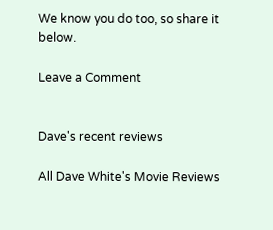We know you do too, so share it below.

Leave a Comment


Dave's recent reviews

All Dave White's Movie Reviews